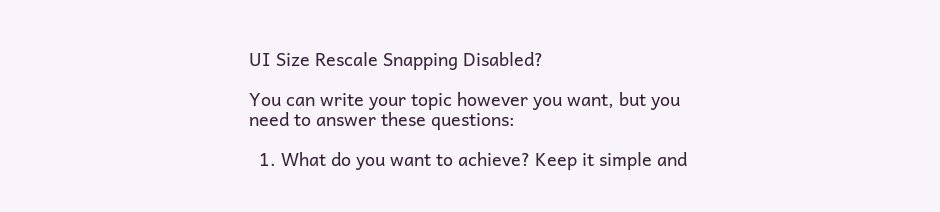UI Size Rescale Snapping Disabled?

You can write your topic however you want, but you need to answer these questions:

  1. What do you want to achieve? Keep it simple and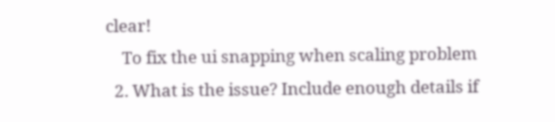clear!
    To fix the ui snapping when scaling problem
  2. What is the issue? Include enough details if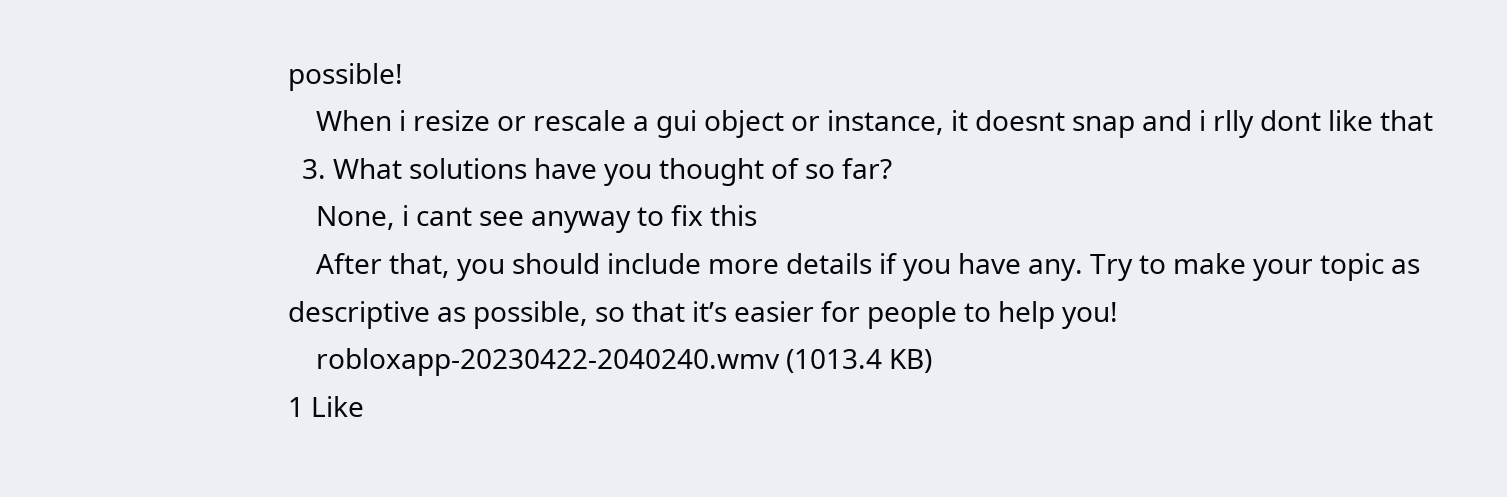possible!
    When i resize or rescale a gui object or instance, it doesnt snap and i rlly dont like that
  3. What solutions have you thought of so far?
    None, i cant see anyway to fix this
    After that, you should include more details if you have any. Try to make your topic as descriptive as possible, so that it’s easier for people to help you!
    robloxapp-20230422-2040240.wmv (1013.4 KB)
1 Like